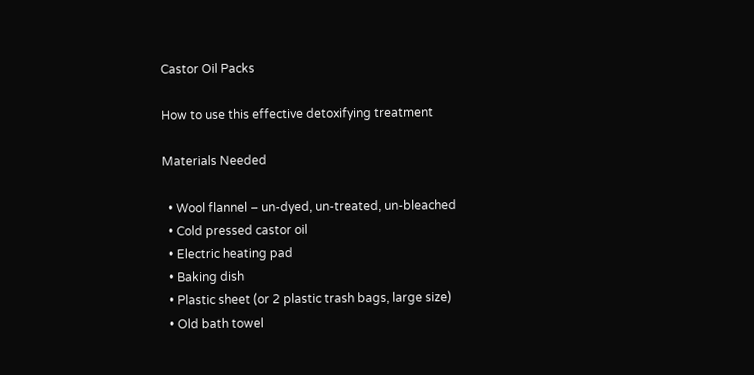Castor Oil Packs

How to use this effective detoxifying treatment

Materials Needed

  • Wool flannel – un-dyed, un-treated, un-bleached
  • Cold pressed castor oil
  • Electric heating pad
  • Baking dish
  • Plastic sheet (or 2 plastic trash bags, large size)
  • Old bath towel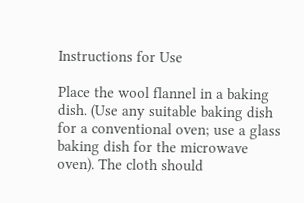Instructions for Use

Place the wool flannel in a baking dish. (Use any suitable baking dish for a conventional oven; use a glass baking dish for the microwave oven). The cloth should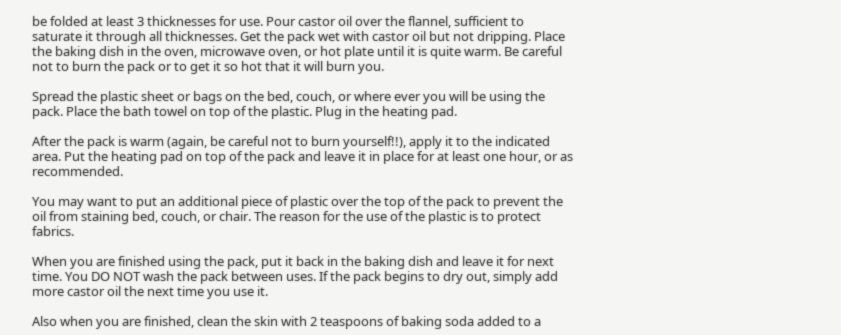be folded at least 3 thicknesses for use. Pour castor oil over the flannel, sufficient to saturate it through all thicknesses. Get the pack wet with castor oil but not dripping. Place the baking dish in the oven, microwave oven, or hot plate until it is quite warm. Be careful not to burn the pack or to get it so hot that it will burn you.

Spread the plastic sheet or bags on the bed, couch, or where ever you will be using the pack. Place the bath towel on top of the plastic. Plug in the heating pad.

After the pack is warm (again, be careful not to burn yourself!!), apply it to the indicated area. Put the heating pad on top of the pack and leave it in place for at least one hour, or as recommended.

You may want to put an additional piece of plastic over the top of the pack to prevent the oil from staining bed, couch, or chair. The reason for the use of the plastic is to protect fabrics.

When you are finished using the pack, put it back in the baking dish and leave it for next time. You DO NOT wash the pack between uses. If the pack begins to dry out, simply add more castor oil the next time you use it.

Also when you are finished, clean the skin with 2 teaspoons of baking soda added to a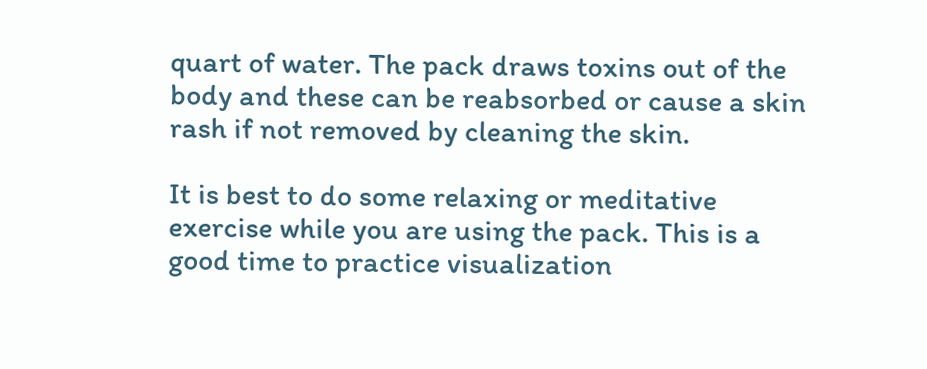quart of water. The pack draws toxins out of the body and these can be reabsorbed or cause a skin rash if not removed by cleaning the skin.

It is best to do some relaxing or meditative exercise while you are using the pack. This is a good time to practice visualization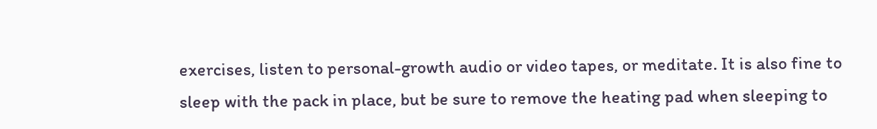exercises, listen to personal-growth audio or video tapes, or meditate. It is also fine to sleep with the pack in place, but be sure to remove the heating pad when sleeping to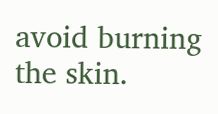avoid burning the skin.